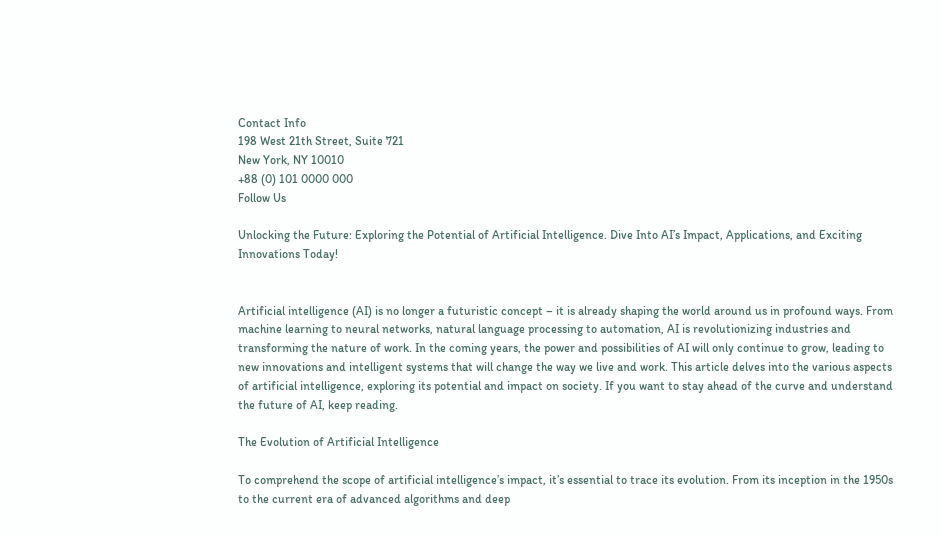Contact Info
198 West 21th Street, Suite 721
New York, NY 10010
+88 (0) 101 0000 000
Follow Us

Unlocking the Future: Exploring the Potential of Artificial Intelligence. Dive Into AI’s Impact, Applications, and Exciting Innovations Today!


Artificial intelligence (AI) is no longer a futuristic concept – it is already shaping the world around us in profound ways. From machine learning to neural networks, natural language processing to automation, AI is revolutionizing industries and transforming the nature of work. In the coming years, the power and possibilities of AI will only continue to grow, leading to new innovations and intelligent systems that will change the way we live and work. This article delves into the various aspects of artificial intelligence, exploring its potential and impact on society. If you want to stay ahead of the curve and understand the future of AI, keep reading.

The Evolution of Artificial Intelligence

To comprehend the scope of artificial intelligence’s impact, it’s essential to trace its evolution. From its inception in the 1950s to the current era of advanced algorithms and deep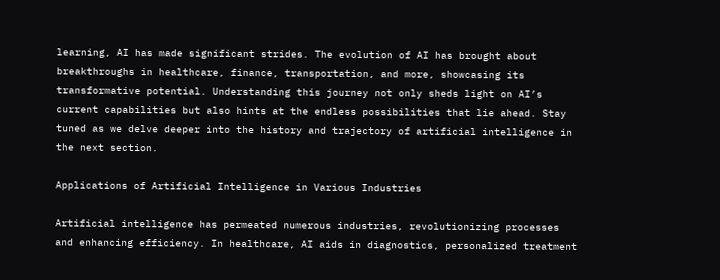learning, AI has made significant strides. The evolution of AI has brought about breakthroughs in healthcare, finance, transportation, and more, showcasing its transformative potential. Understanding this journey not only sheds light on AI’s current capabilities but also hints at the endless possibilities that lie ahead. Stay tuned as we delve deeper into the history and trajectory of artificial intelligence in the next section.

Applications of Artificial Intelligence in Various Industries

Artificial intelligence has permeated numerous industries, revolutionizing processes and enhancing efficiency. In healthcare, AI aids in diagnostics, personalized treatment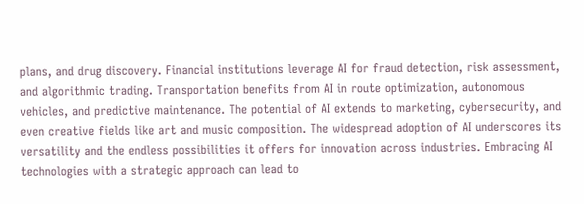plans, and drug discovery. Financial institutions leverage AI for fraud detection, risk assessment, and algorithmic trading. Transportation benefits from AI in route optimization, autonomous vehicles, and predictive maintenance. The potential of AI extends to marketing, cybersecurity, and even creative fields like art and music composition. The widespread adoption of AI underscores its versatility and the endless possibilities it offers for innovation across industries. Embracing AI technologies with a strategic approach can lead to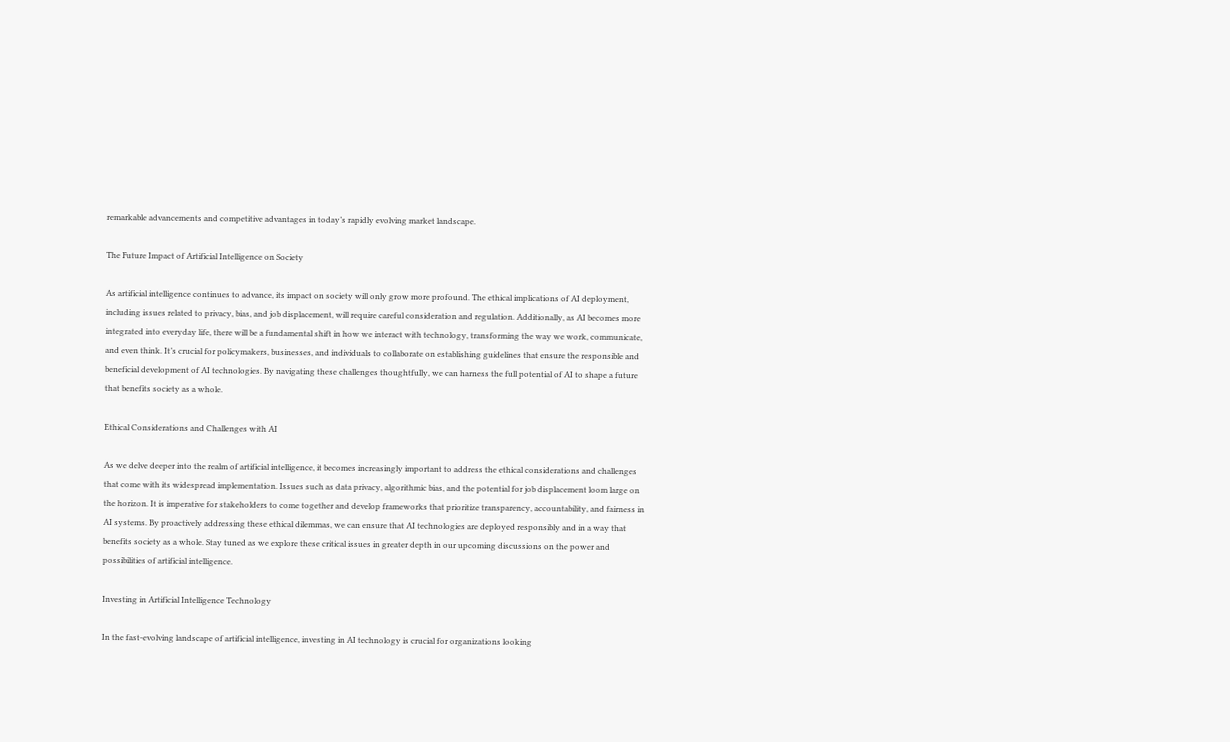remarkable advancements and competitive advantages in today’s rapidly evolving market landscape.

The Future Impact of Artificial Intelligence on Society

As artificial intelligence continues to advance, its impact on society will only grow more profound. The ethical implications of AI deployment, including issues related to privacy, bias, and job displacement, will require careful consideration and regulation. Additionally, as AI becomes more integrated into everyday life, there will be a fundamental shift in how we interact with technology, transforming the way we work, communicate, and even think. It’s crucial for policymakers, businesses, and individuals to collaborate on establishing guidelines that ensure the responsible and beneficial development of AI technologies. By navigating these challenges thoughtfully, we can harness the full potential of AI to shape a future that benefits society as a whole.

Ethical Considerations and Challenges with AI

As we delve deeper into the realm of artificial intelligence, it becomes increasingly important to address the ethical considerations and challenges that come with its widespread implementation. Issues such as data privacy, algorithmic bias, and the potential for job displacement loom large on the horizon. It is imperative for stakeholders to come together and develop frameworks that prioritize transparency, accountability, and fairness in AI systems. By proactively addressing these ethical dilemmas, we can ensure that AI technologies are deployed responsibly and in a way that benefits society as a whole. Stay tuned as we explore these critical issues in greater depth in our upcoming discussions on the power and possibilities of artificial intelligence.

Investing in Artificial Intelligence Technology

In the fast-evolving landscape of artificial intelligence, investing in AI technology is crucial for organizations looking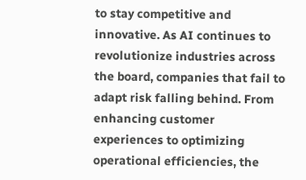to stay competitive and innovative. As AI continues to revolutionize industries across the board, companies that fail to adapt risk falling behind. From enhancing customer experiences to optimizing operational efficiencies, the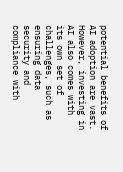potential benefits of AI adoption are vast. However, investing in AI also comes with its own set of challenges, such as ensuring data security and compliance with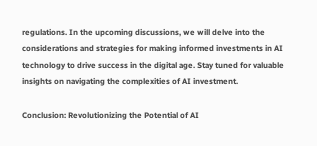regulations. In the upcoming discussions, we will delve into the considerations and strategies for making informed investments in AI technology to drive success in the digital age. Stay tuned for valuable insights on navigating the complexities of AI investment.

Conclusion: Revolutionizing the Potential of AI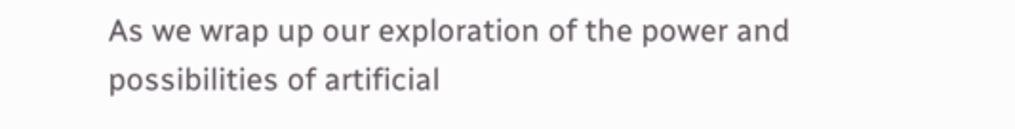As we wrap up our exploration of the power and possibilities of artificial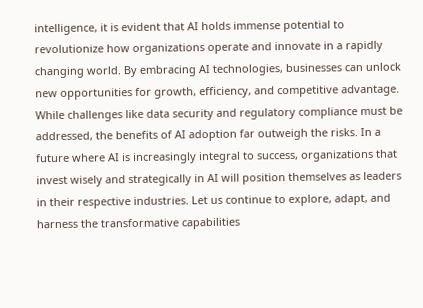intelligence, it is evident that AI holds immense potential to revolutionize how organizations operate and innovate in a rapidly changing world. By embracing AI technologies, businesses can unlock new opportunities for growth, efficiency, and competitive advantage. While challenges like data security and regulatory compliance must be addressed, the benefits of AI adoption far outweigh the risks. In a future where AI is increasingly integral to success, organizations that invest wisely and strategically in AI will position themselves as leaders in their respective industries. Let us continue to explore, adapt, and harness the transformative capabilities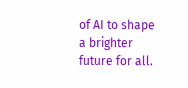of AI to shape a brighter future for all.